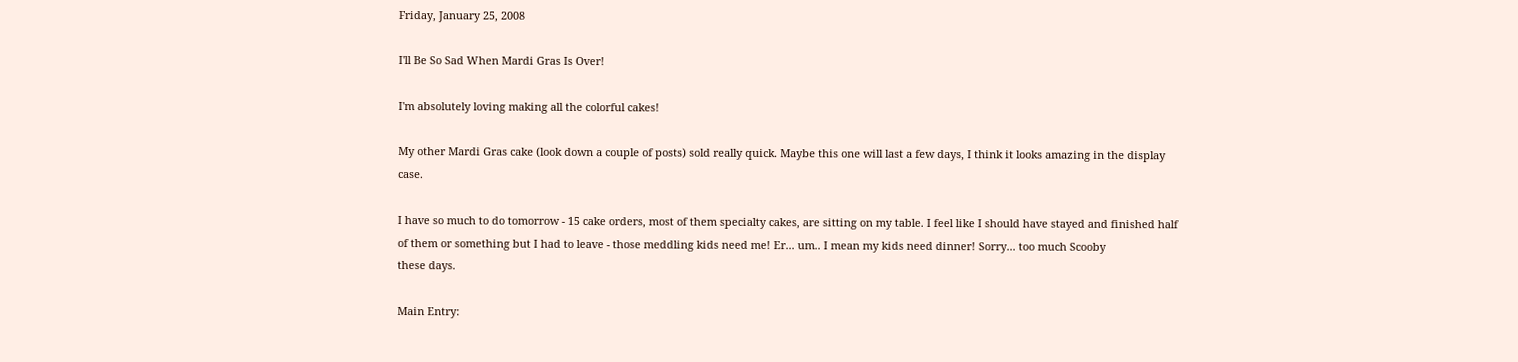Friday, January 25, 2008

I'll Be So Sad When Mardi Gras Is Over!

I'm absolutely loving making all the colorful cakes!

My other Mardi Gras cake (look down a couple of posts) sold really quick. Maybe this one will last a few days, I think it looks amazing in the display case.

I have so much to do tomorrow - 15 cake orders, most of them specialty cakes, are sitting on my table. I feel like I should have stayed and finished half of them or something but I had to leave - those meddling kids need me! Er... um.. I mean my kids need dinner! Sorry... too much Scooby
these days.

Main Entry: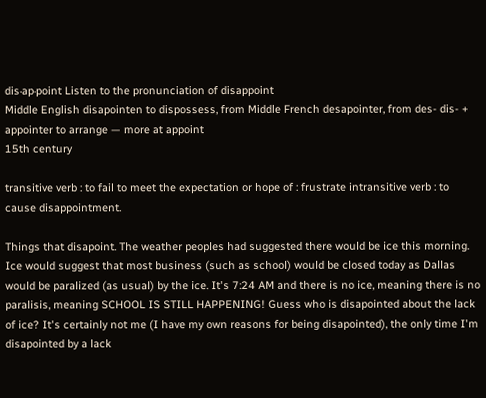dis·ap·point Listen to the pronunciation of disappoint
Middle English disapointen to dispossess, from Middle French desapointer, from des- dis- + appointer to arrange — more at appoint
15th century

transitive verb : to fail to meet the expectation or hope of : frustrate intransitive verb : to cause disappointment.

Things that disapoint. The weather peoples had suggested there would be ice this morning. Ice would suggest that most business (such as school) would be closed today as Dallas would be paralized (as usual) by the ice. It's 7:24 AM and there is no ice, meaning there is no paralisis, meaning SCHOOL IS STILL HAPPENING! Guess who is disapointed about the lack of ice? It's certainly not me (I have my own reasons for being disapointed), the only time I'm disapointed by a lack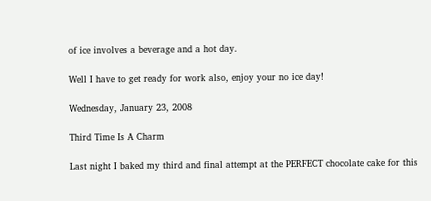of ice involves a beverage and a hot day.

Well I have to get ready for work also, enjoy your no ice day!

Wednesday, January 23, 2008

Third Time Is A Charm

Last night I baked my third and final attempt at the PERFECT chocolate cake for this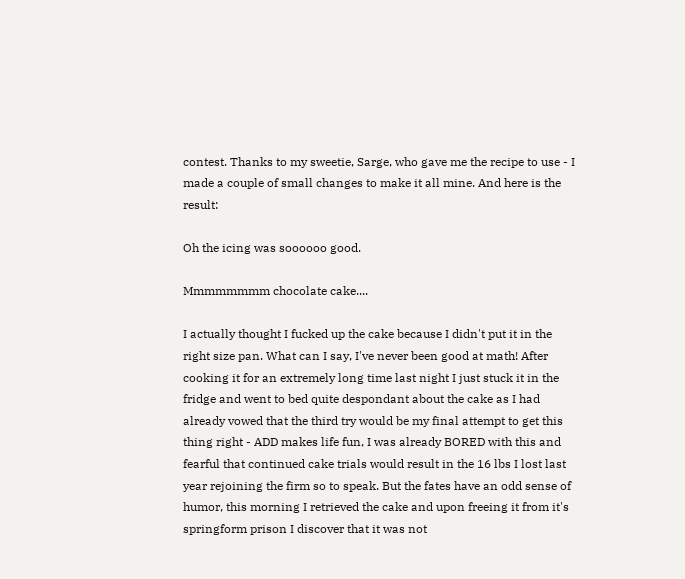contest. Thanks to my sweetie, Sarge, who gave me the recipe to use - I made a couple of small changes to make it all mine. And here is the result:

Oh the icing was soooooo good.

Mmmmmmmm chocolate cake....

I actually thought I fucked up the cake because I didn't put it in the right size pan. What can I say, I've never been good at math! After cooking it for an extremely long time last night I just stuck it in the fridge and went to bed quite despondant about the cake as I had already vowed that the third try would be my final attempt to get this thing right - ADD makes life fun, I was already BORED with this and fearful that continued cake trials would result in the 16 lbs I lost last year rejoining the firm so to speak. But the fates have an odd sense of humor, this morning I retrieved the cake and upon freeing it from it's springform prison I discover that it was not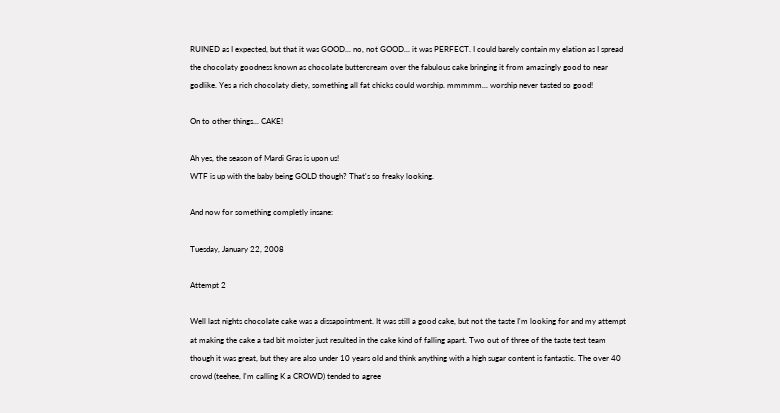RUINED as I expected, but that it was GOOD... no, not GOOD... it was PERFECT. I could barely contain my elation as I spread the chocolaty goodness known as chocolate buttercream over the fabulous cake bringing it from amazingly good to near godlike. Yes a rich chocolaty diety, something all fat chicks could worship. mmmmm... worship never tasted so good!

On to other things... CAKE!

Ah yes, the season of Mardi Gras is upon us!
WTF is up with the baby being GOLD though? That's so freaky looking.

And now for something completly insane:

Tuesday, January 22, 2008

Attempt 2

Well last nights chocolate cake was a dissapointment. It was still a good cake, but not the taste I'm looking for and my attempt at making the cake a tad bit moister just resulted in the cake kind of falling apart. Two out of three of the taste test team though it was great, but they are also under 10 years old and think anything with a high sugar content is fantastic. The over 40 crowd (teehee, I'm calling K a CROWD) tended to agree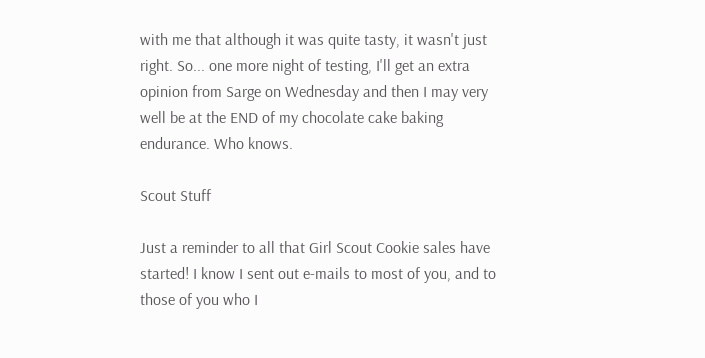with me that although it was quite tasty, it wasn't just right. So... one more night of testing, I'll get an extra opinion from Sarge on Wednesday and then I may very well be at the END of my chocolate cake baking endurance. Who knows.

Scout Stuff

Just a reminder to all that Girl Scout Cookie sales have started! I know I sent out e-mails to most of you, and to those of you who I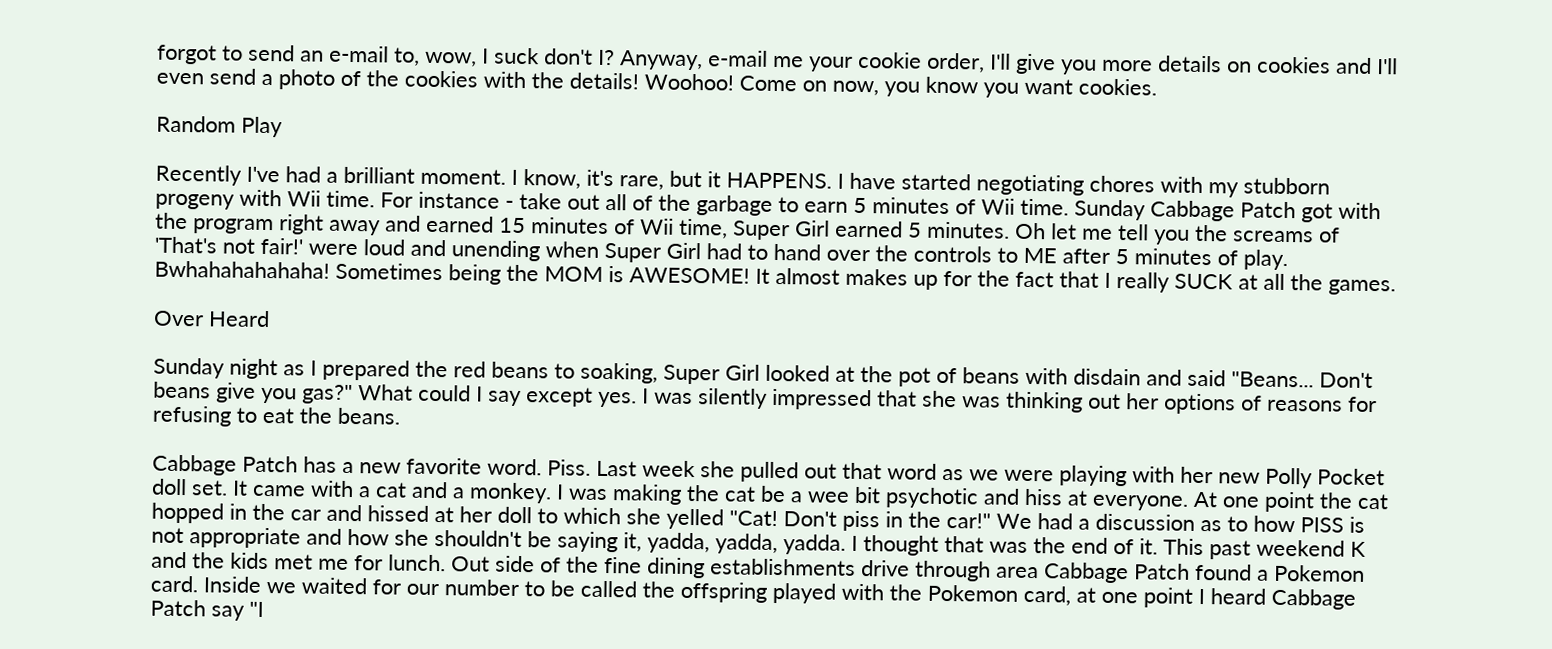forgot to send an e-mail to, wow, I suck don't I? Anyway, e-mail me your cookie order, I'll give you more details on cookies and I'll even send a photo of the cookies with the details! Woohoo! Come on now, you know you want cookies.

Random Play

Recently I've had a brilliant moment. I know, it's rare, but it HAPPENS. I have started negotiating chores with my stubborn progeny with Wii time. For instance - take out all of the garbage to earn 5 minutes of Wii time. Sunday Cabbage Patch got with the program right away and earned 15 minutes of Wii time, Super Girl earned 5 minutes. Oh let me tell you the screams of 'That's not fair!' were loud and unending when Super Girl had to hand over the controls to ME after 5 minutes of play. Bwhahahahahaha! Sometimes being the MOM is AWESOME! It almost makes up for the fact that I really SUCK at all the games.

Over Heard

Sunday night as I prepared the red beans to soaking, Super Girl looked at the pot of beans with disdain and said "Beans... Don't beans give you gas?" What could I say except yes. I was silently impressed that she was thinking out her options of reasons for refusing to eat the beans.

Cabbage Patch has a new favorite word. Piss. Last week she pulled out that word as we were playing with her new Polly Pocket doll set. It came with a cat and a monkey. I was making the cat be a wee bit psychotic and hiss at everyone. At one point the cat hopped in the car and hissed at her doll to which she yelled "Cat! Don't piss in the car!" We had a discussion as to how PISS is not appropriate and how she shouldn't be saying it, yadda, yadda, yadda. I thought that was the end of it. This past weekend K and the kids met me for lunch. Out side of the fine dining establishments drive through area Cabbage Patch found a Pokemon card. Inside we waited for our number to be called the offspring played with the Pokemon card, at one point I heard Cabbage Patch say "I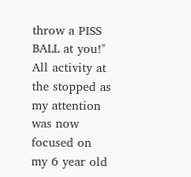throw a PISS BALL at you!" All activity at the stopped as my attention was now focused on my 6 year old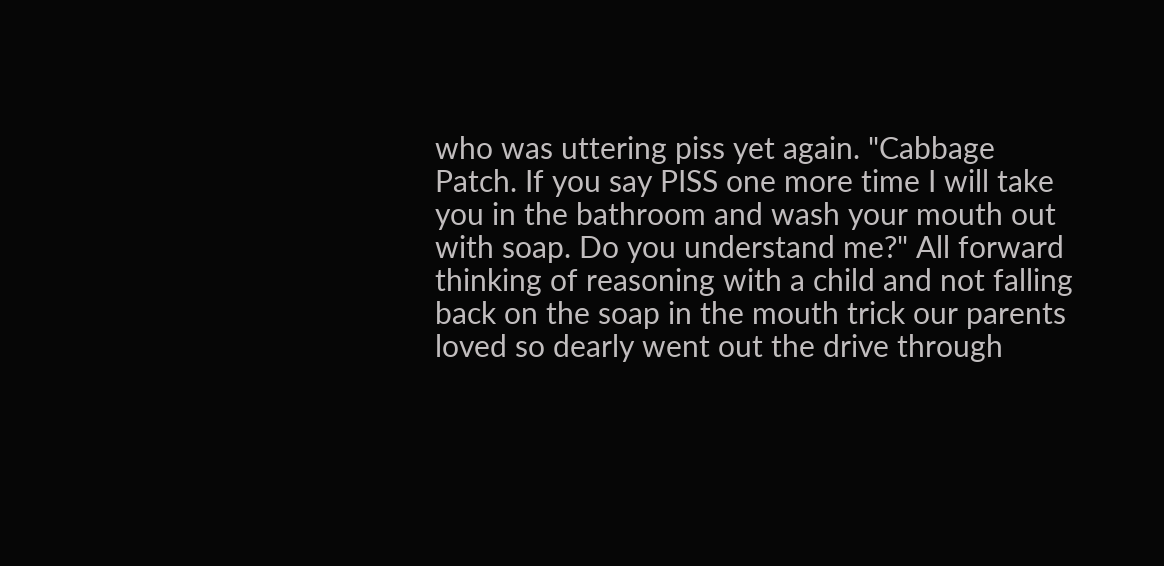who was uttering piss yet again. "Cabbage Patch. If you say PISS one more time I will take you in the bathroom and wash your mouth out with soap. Do you understand me?" All forward thinking of reasoning with a child and not falling back on the soap in the mouth trick our parents loved so dearly went out the drive through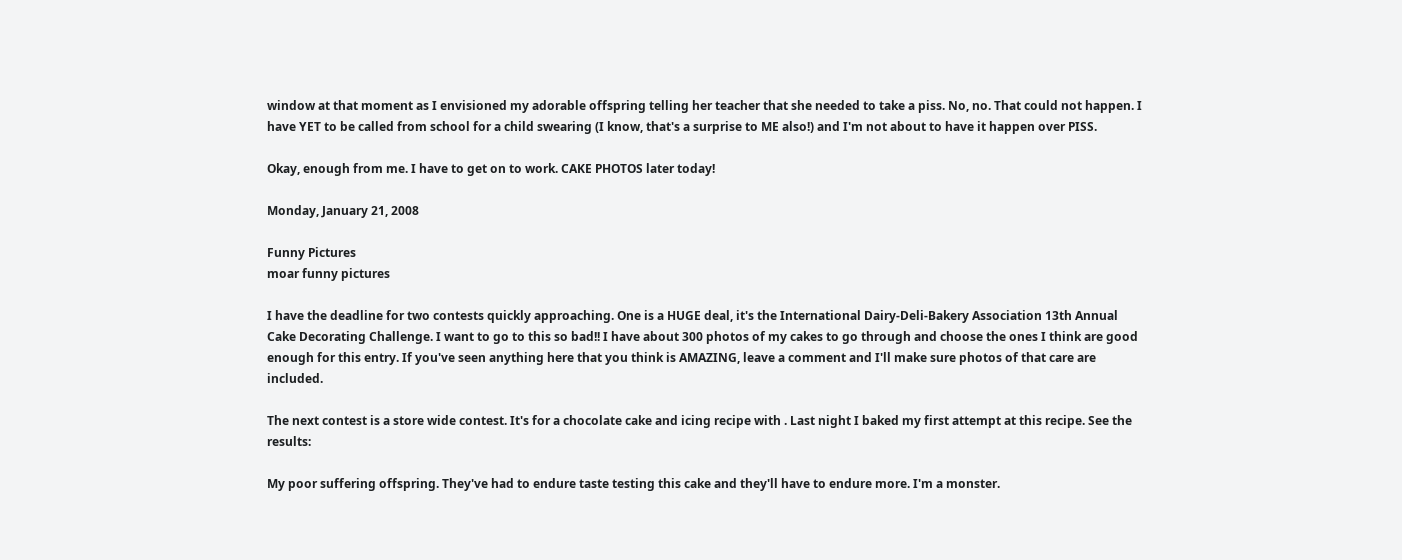window at that moment as I envisioned my adorable offspring telling her teacher that she needed to take a piss. No, no. That could not happen. I have YET to be called from school for a child swearing (I know, that's a surprise to ME also!) and I'm not about to have it happen over PISS.

Okay, enough from me. I have to get on to work. CAKE PHOTOS later today!

Monday, January 21, 2008

Funny Pictures
moar funny pictures

I have the deadline for two contests quickly approaching. One is a HUGE deal, it's the International Dairy-Deli-Bakery Association 13th Annual Cake Decorating Challenge. I want to go to this so bad!! I have about 300 photos of my cakes to go through and choose the ones I think are good enough for this entry. If you've seen anything here that you think is AMAZING, leave a comment and I'll make sure photos of that care are included.

The next contest is a store wide contest. It's for a chocolate cake and icing recipe with . Last night I baked my first attempt at this recipe. See the results:

My poor suffering offspring. They've had to endure taste testing this cake and they'll have to endure more. I'm a monster.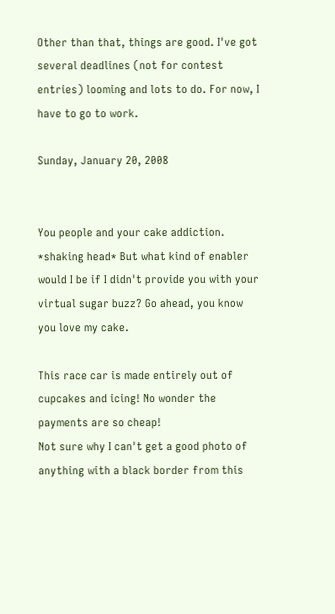Other than that, things are good. I've got several deadlines (not for contest entries) looming and lots to do. For now, I have to go to work.

Sunday, January 20, 2008


You people and your cake addiction. *shaking head* But what kind of enabler would I be if I didn't provide you with your virtual sugar buzz? Go ahead, you know you love my cake.

This race car is made entirely out of cupcakes and icing! No wonder the payments are so cheap!
Not sure why I can't get a good photo of anything with a black border from this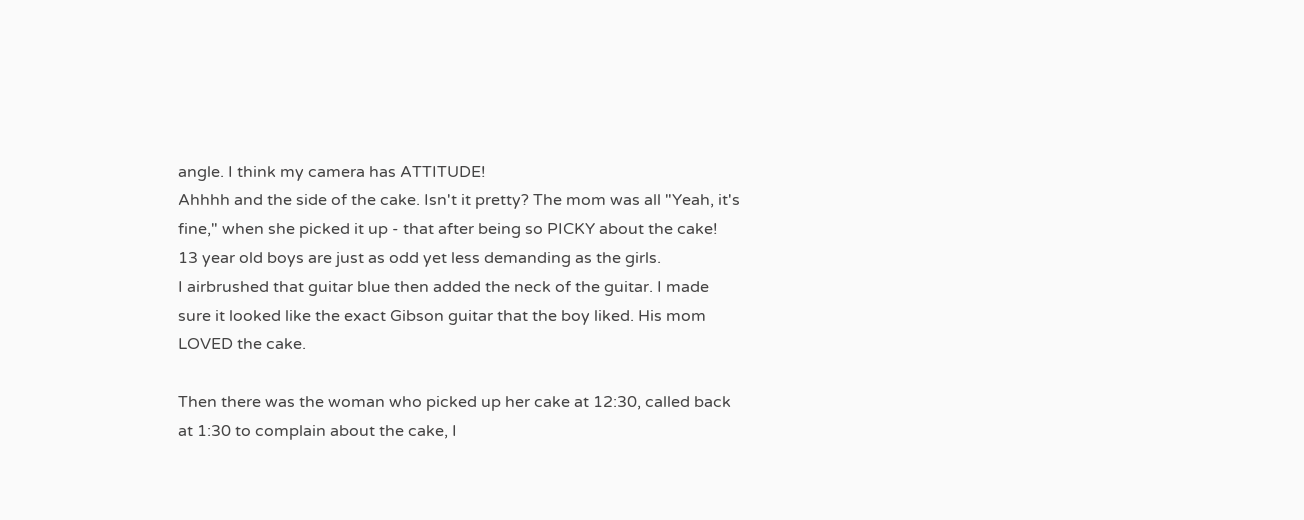angle. I think my camera has ATTITUDE!
Ahhhh and the side of the cake. Isn't it pretty? The mom was all "Yeah, it's fine," when she picked it up - that after being so PICKY about the cake!
13 year old boys are just as odd yet less demanding as the girls.
I airbrushed that guitar blue then added the neck of the guitar. I made sure it looked like the exact Gibson guitar that the boy liked. His mom LOVED the cake.

Then there was the woman who picked up her cake at 12:30, called back at 1:30 to complain about the cake, I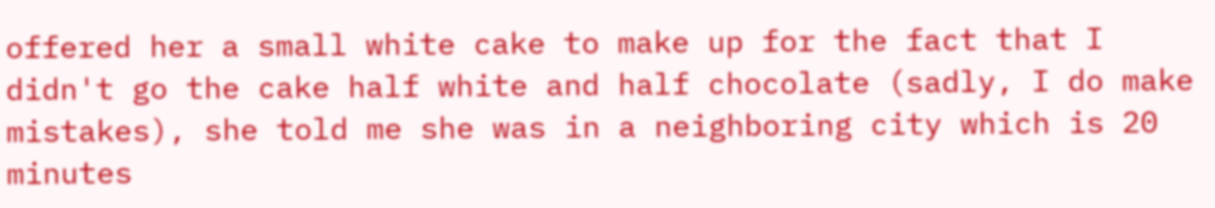offered her a small white cake to make up for the fact that I didn't go the cake half white and half chocolate (sadly, I do make mistakes), she told me she was in a neighboring city which is 20 minutes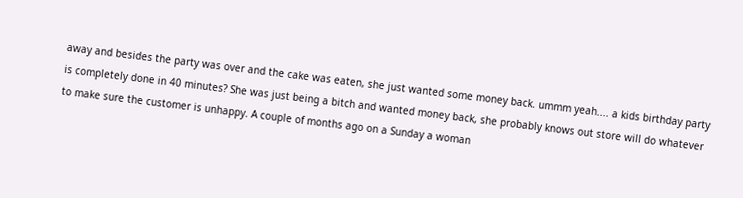away and besides the party was over and the cake was eaten, she just wanted some money back. ummm yeah.... a kids birthday party is completely done in 40 minutes? She was just being a bitch and wanted money back, she probably knows out store will do whatever to make sure the customer is unhappy. A couple of months ago on a Sunday a woman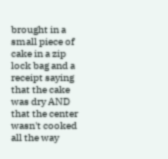brought in a small piece of cake in a zip lock bag and a receipt saying that the cake was dry AND that the center wasn't cooked all the way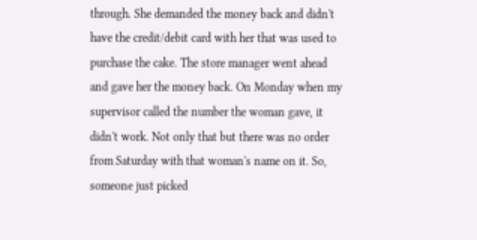through. She demanded the money back and didn't have the credit/debit card with her that was used to purchase the cake. The store manager went ahead and gave her the money back. On Monday when my supervisor called the number the woman gave, it didn't work. Not only that but there was no order from Saturday with that woman's name on it. So, someone just picked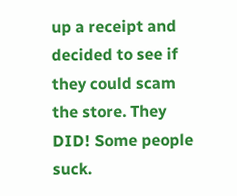up a receipt and decided to see if they could scam the store. They DID! Some people suck.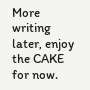More writing later, enjoy the CAKE for now.